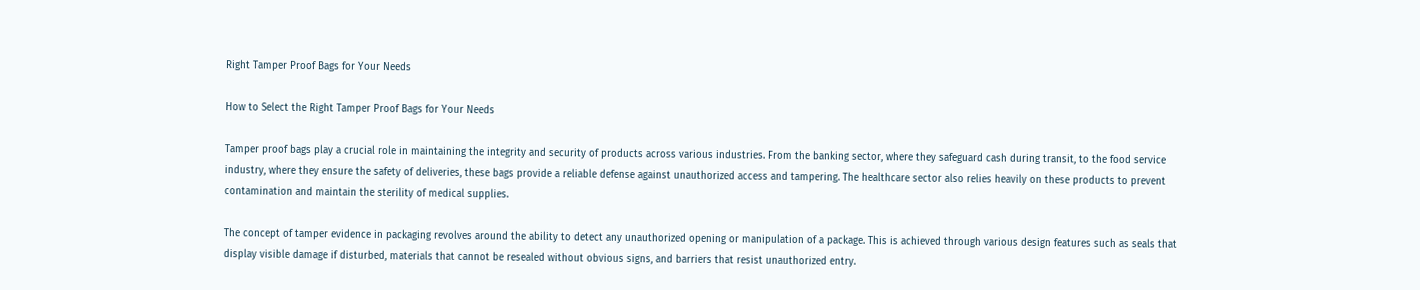Right Tamper Proof Bags for Your Needs

How to Select the Right Tamper Proof Bags for Your Needs

Tamper proof bags play a crucial role in maintaining the integrity and security of products across various industries. From the banking sector, where they safeguard cash during transit, to the food service industry, where they ensure the safety of deliveries, these bags provide a reliable defense against unauthorized access and tampering. The healthcare sector also relies heavily on these products to prevent contamination and maintain the sterility of medical supplies.

The concept of tamper evidence in packaging revolves around the ability to detect any unauthorized opening or manipulation of a package. This is achieved through various design features such as seals that display visible damage if disturbed, materials that cannot be resealed without obvious signs, and barriers that resist unauthorized entry.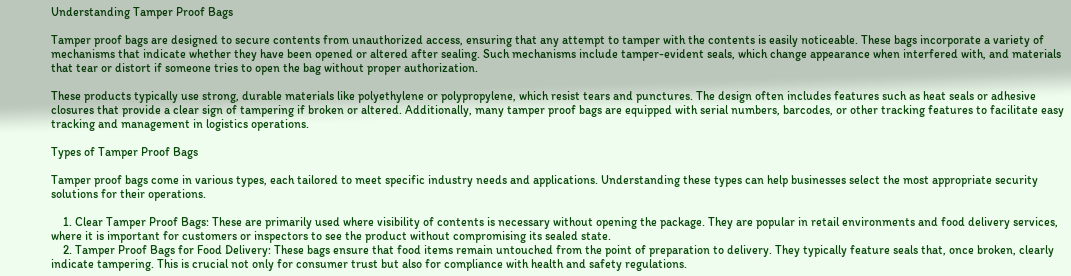Understanding Tamper Proof Bags

Tamper proof bags are designed to secure contents from unauthorized access, ensuring that any attempt to tamper with the contents is easily noticeable. These bags incorporate a variety of mechanisms that indicate whether they have been opened or altered after sealing. Such mechanisms include tamper-evident seals, which change appearance when interfered with, and materials that tear or distort if someone tries to open the bag without proper authorization.

These products typically use strong, durable materials like polyethylene or polypropylene, which resist tears and punctures. The design often includes features such as heat seals or adhesive closures that provide a clear sign of tampering if broken or altered. Additionally, many tamper proof bags are equipped with serial numbers, barcodes, or other tracking features to facilitate easy tracking and management in logistics operations.

Types of Tamper Proof Bags

Tamper proof bags come in various types, each tailored to meet specific industry needs and applications. Understanding these types can help businesses select the most appropriate security solutions for their operations.

    1. Clear Tamper Proof Bags: These are primarily used where visibility of contents is necessary without opening the package. They are popular in retail environments and food delivery services, where it is important for customers or inspectors to see the product without compromising its sealed state.
    2. Tamper Proof Bags for Food Delivery: These bags ensure that food items remain untouched from the point of preparation to delivery. They typically feature seals that, once broken, clearly indicate tampering. This is crucial not only for consumer trust but also for compliance with health and safety regulations.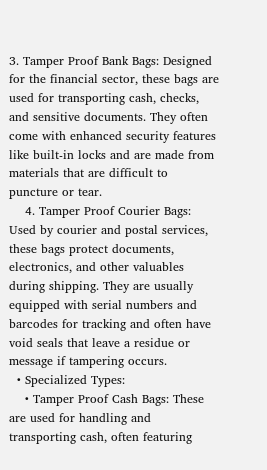3. Tamper Proof Bank Bags: Designed for the financial sector, these bags are used for transporting cash, checks, and sensitive documents. They often come with enhanced security features like built-in locks and are made from materials that are difficult to puncture or tear.
    4. Tamper Proof Courier Bags: Used by courier and postal services, these bags protect documents, electronics, and other valuables during shipping. They are usually equipped with serial numbers and barcodes for tracking and often have void seals that leave a residue or message if tampering occurs.
  • Specialized Types:
    • Tamper Proof Cash Bags: These are used for handling and transporting cash, often featuring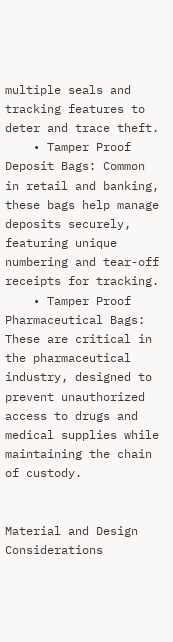multiple seals and tracking features to deter and trace theft.
    • Tamper Proof Deposit Bags: Common in retail and banking, these bags help manage deposits securely, featuring unique numbering and tear-off receipts for tracking.
    • Tamper Proof Pharmaceutical Bags: These are critical in the pharmaceutical industry, designed to prevent unauthorized access to drugs and medical supplies while maintaining the chain of custody.


Material and Design Considerations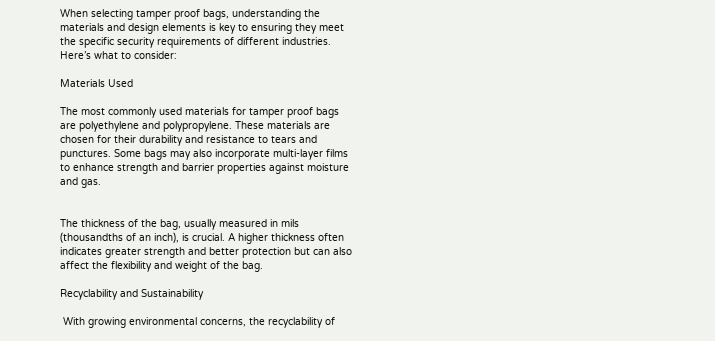When selecting tamper proof bags, understanding the materials and design elements is key to ensuring they meet the specific security requirements of different industries. Here’s what to consider:

Materials Used

The most commonly used materials for tamper proof bags are polyethylene and polypropylene. These materials are chosen for their durability and resistance to tears and punctures. Some bags may also incorporate multi-layer films to enhance strength and barrier properties against moisture and gas.


The thickness of the bag, usually measured in mils (thousandths of an inch), is crucial. A higher thickness often indicates greater strength and better protection but can also affect the flexibility and weight of the bag.

Recyclability and Sustainability

 With growing environmental concerns, the recyclability of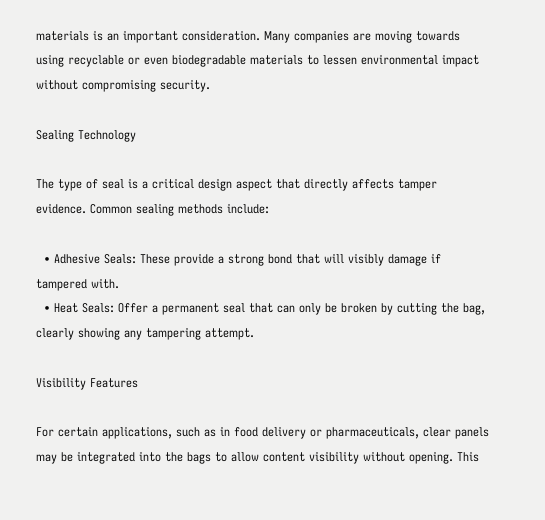materials is an important consideration. Many companies are moving towards using recyclable or even biodegradable materials to lessen environmental impact without compromising security.

Sealing Technology

The type of seal is a critical design aspect that directly affects tamper evidence. Common sealing methods include:

  • Adhesive Seals: These provide a strong bond that will visibly damage if tampered with.
  • Heat Seals: Offer a permanent seal that can only be broken by cutting the bag, clearly showing any tampering attempt.

Visibility Features

For certain applications, such as in food delivery or pharmaceuticals, clear panels may be integrated into the bags to allow content visibility without opening. This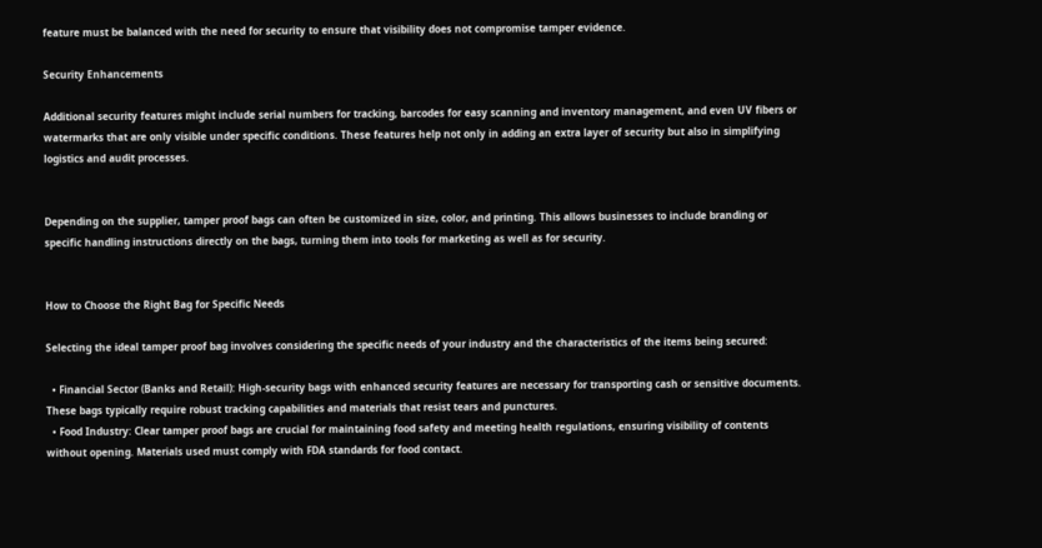feature must be balanced with the need for security to ensure that visibility does not compromise tamper evidence.

Security Enhancements

Additional security features might include serial numbers for tracking, barcodes for easy scanning and inventory management, and even UV fibers or watermarks that are only visible under specific conditions. These features help not only in adding an extra layer of security but also in simplifying logistics and audit processes.


Depending on the supplier, tamper proof bags can often be customized in size, color, and printing. This allows businesses to include branding or specific handling instructions directly on the bags, turning them into tools for marketing as well as for security.


How to Choose the Right Bag for Specific Needs

Selecting the ideal tamper proof bag involves considering the specific needs of your industry and the characteristics of the items being secured:

  • Financial Sector (Banks and Retail): High-security bags with enhanced security features are necessary for transporting cash or sensitive documents. These bags typically require robust tracking capabilities and materials that resist tears and punctures.
  • Food Industry: Clear tamper proof bags are crucial for maintaining food safety and meeting health regulations, ensuring visibility of contents without opening. Materials used must comply with FDA standards for food contact.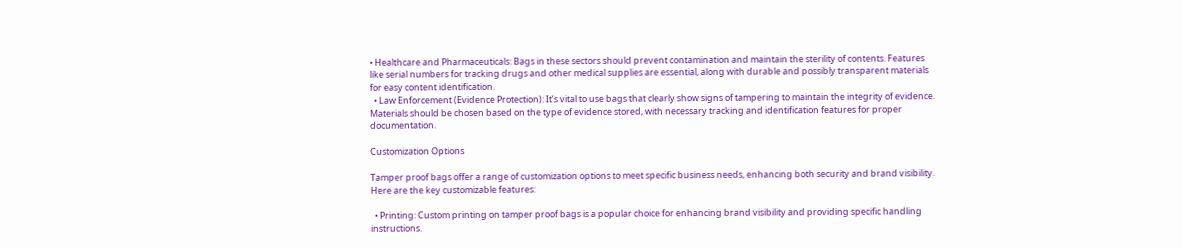• Healthcare and Pharmaceuticals: Bags in these sectors should prevent contamination and maintain the sterility of contents. Features like serial numbers for tracking drugs and other medical supplies are essential, along with durable and possibly transparent materials for easy content identification.
  • Law Enforcement (Evidence Protection): It’s vital to use bags that clearly show signs of tampering to maintain the integrity of evidence. Materials should be chosen based on the type of evidence stored, with necessary tracking and identification features for proper documentation.

Customization Options

Tamper proof bags offer a range of customization options to meet specific business needs, enhancing both security and brand visibility. Here are the key customizable features:

  • Printing: Custom printing on tamper proof bags is a popular choice for enhancing brand visibility and providing specific handling instructions.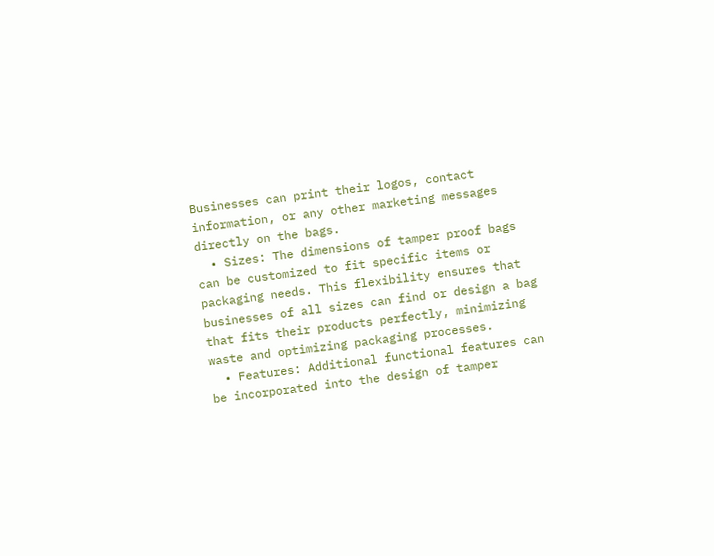Businesses can print their logos, contact information, or any other marketing messages directly on the bags.
  • Sizes: The dimensions of tamper proof bags can be customized to fit specific items or packaging needs. This flexibility ensures that businesses of all sizes can find or design a bag that fits their products perfectly, minimizing waste and optimizing packaging processes.
  • Features: Additional functional features can be incorporated into the design of tamper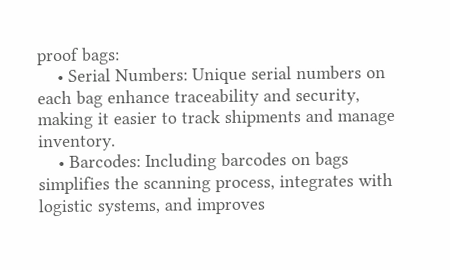proof bags:
    • Serial Numbers: Unique serial numbers on each bag enhance traceability and security, making it easier to track shipments and manage inventory.
    • Barcodes: Including barcodes on bags simplifies the scanning process, integrates with logistic systems, and improves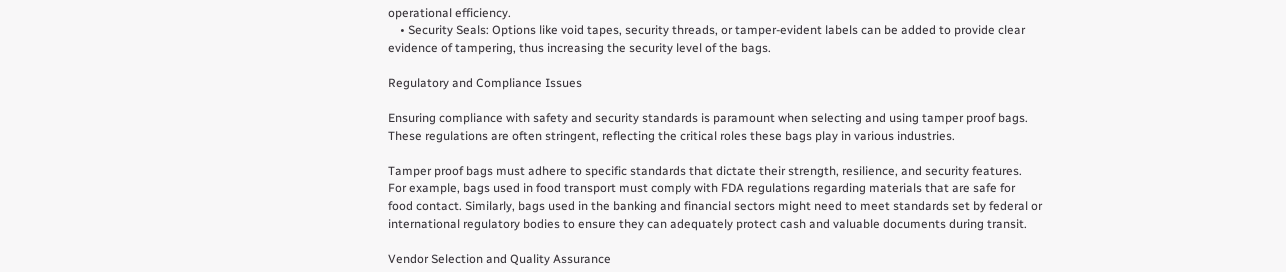operational efficiency.
    • Security Seals: Options like void tapes, security threads, or tamper-evident labels can be added to provide clear evidence of tampering, thus increasing the security level of the bags.

Regulatory and Compliance Issues

Ensuring compliance with safety and security standards is paramount when selecting and using tamper proof bags. These regulations are often stringent, reflecting the critical roles these bags play in various industries.

Tamper proof bags must adhere to specific standards that dictate their strength, resilience, and security features. For example, bags used in food transport must comply with FDA regulations regarding materials that are safe for food contact. Similarly, bags used in the banking and financial sectors might need to meet standards set by federal or international regulatory bodies to ensure they can adequately protect cash and valuable documents during transit.

Vendor Selection and Quality Assurance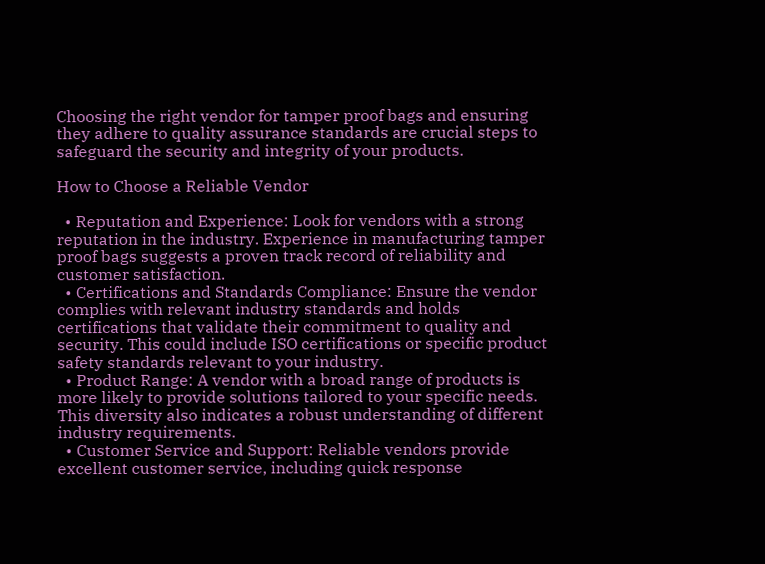Choosing the right vendor for tamper proof bags and ensuring they adhere to quality assurance standards are crucial steps to safeguard the security and integrity of your products.

How to Choose a Reliable Vendor

  • Reputation and Experience: Look for vendors with a strong reputation in the industry. Experience in manufacturing tamper proof bags suggests a proven track record of reliability and customer satisfaction.
  • Certifications and Standards Compliance: Ensure the vendor complies with relevant industry standards and holds certifications that validate their commitment to quality and security. This could include ISO certifications or specific product safety standards relevant to your industry.
  • Product Range: A vendor with a broad range of products is more likely to provide solutions tailored to your specific needs. This diversity also indicates a robust understanding of different industry requirements.
  • Customer Service and Support: Reliable vendors provide excellent customer service, including quick response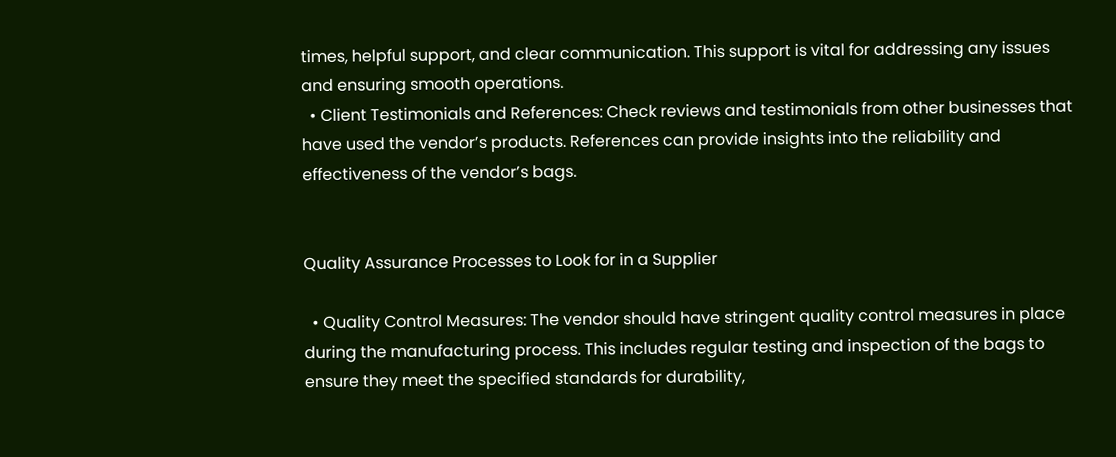times, helpful support, and clear communication. This support is vital for addressing any issues and ensuring smooth operations.
  • Client Testimonials and References: Check reviews and testimonials from other businesses that have used the vendor’s products. References can provide insights into the reliability and effectiveness of the vendor’s bags.


Quality Assurance Processes to Look for in a Supplier

  • Quality Control Measures: The vendor should have stringent quality control measures in place during the manufacturing process. This includes regular testing and inspection of the bags to ensure they meet the specified standards for durability,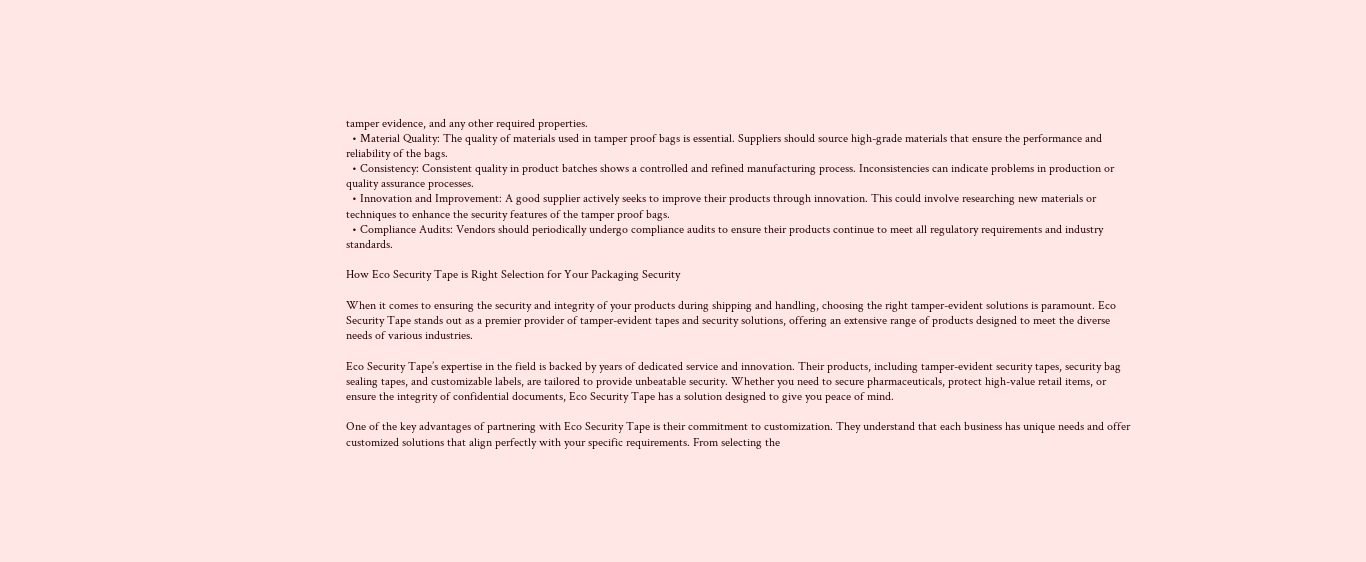tamper evidence, and any other required properties.
  • Material Quality: The quality of materials used in tamper proof bags is essential. Suppliers should source high-grade materials that ensure the performance and reliability of the bags.
  • Consistency: Consistent quality in product batches shows a controlled and refined manufacturing process. Inconsistencies can indicate problems in production or quality assurance processes.
  • Innovation and Improvement: A good supplier actively seeks to improve their products through innovation. This could involve researching new materials or techniques to enhance the security features of the tamper proof bags.
  • Compliance Audits: Vendors should periodically undergo compliance audits to ensure their products continue to meet all regulatory requirements and industry standards.

How Eco Security Tape is Right Selection for Your Packaging Security

When it comes to ensuring the security and integrity of your products during shipping and handling, choosing the right tamper-evident solutions is paramount. Eco Security Tape stands out as a premier provider of tamper-evident tapes and security solutions, offering an extensive range of products designed to meet the diverse needs of various industries.

Eco Security Tape’s expertise in the field is backed by years of dedicated service and innovation. Their products, including tamper-evident security tapes, security bag sealing tapes, and customizable labels, are tailored to provide unbeatable security. Whether you need to secure pharmaceuticals, protect high-value retail items, or ensure the integrity of confidential documents, Eco Security Tape has a solution designed to give you peace of mind.

One of the key advantages of partnering with Eco Security Tape is their commitment to customization. They understand that each business has unique needs and offer customized solutions that align perfectly with your specific requirements. From selecting the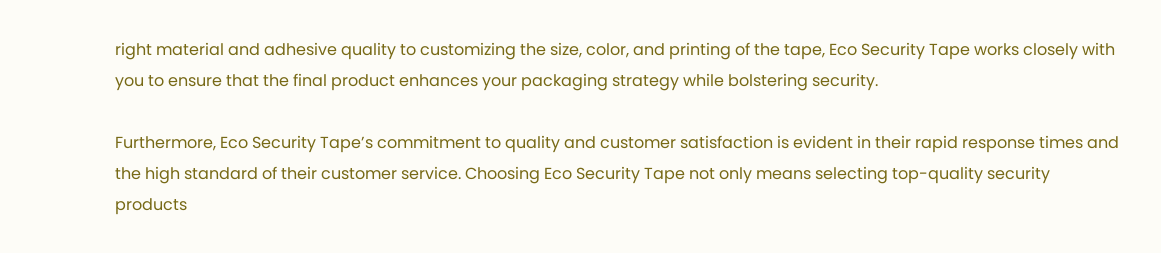right material and adhesive quality to customizing the size, color, and printing of the tape, Eco Security Tape works closely with you to ensure that the final product enhances your packaging strategy while bolstering security.

Furthermore, Eco Security Tape’s commitment to quality and customer satisfaction is evident in their rapid response times and the high standard of their customer service. Choosing Eco Security Tape not only means selecting top-quality security products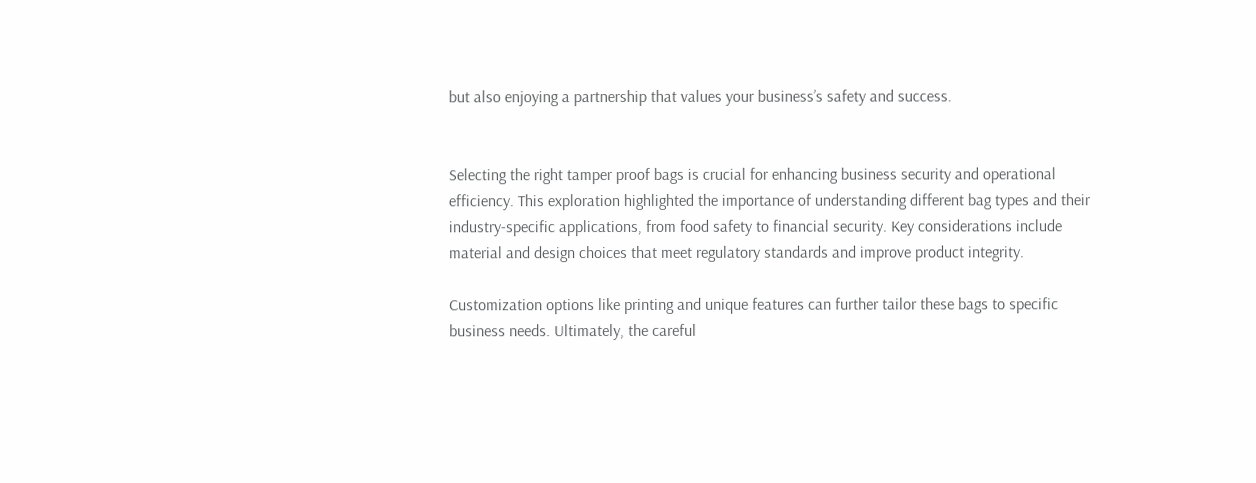but also enjoying a partnership that values your business’s safety and success.


Selecting the right tamper proof bags is crucial for enhancing business security and operational efficiency. This exploration highlighted the importance of understanding different bag types and their industry-specific applications, from food safety to financial security. Key considerations include material and design choices that meet regulatory standards and improve product integrity.

Customization options like printing and unique features can further tailor these bags to specific business needs. Ultimately, the careful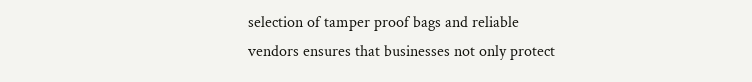selection of tamper proof bags and reliable vendors ensures that businesses not only protect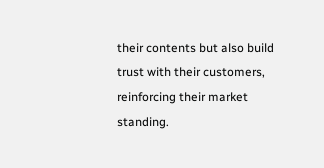their contents but also build trust with their customers, reinforcing their market standing.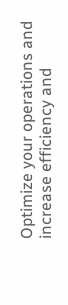Optimize your operations and increase efficiency and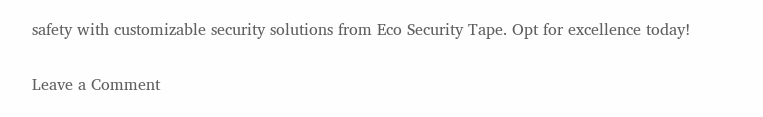safety with customizable security solutions from Eco Security Tape. Opt for excellence today!

Leave a Comment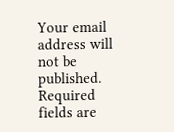Your email address will not be published. Required fields are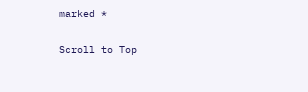marked *

Scroll to Top